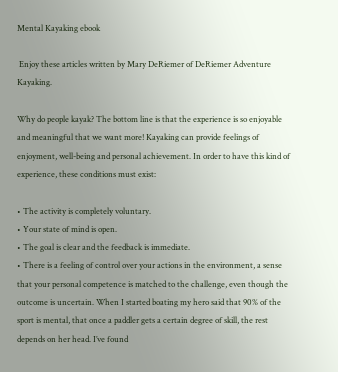Mental Kayaking ebook

 Enjoy these articles written by Mary DeRiemer of DeRiemer Adventure Kayaking.

Why do people kayak? The bottom line is that the experience is so enjoyable and meaningful that we want more! Kayaking can provide feelings of enjoyment, well-being and personal achievement. In order to have this kind of experience, these conditions must exist:

• The activity is completely voluntary.
• Your state of mind is open.
• The goal is clear and the feedback is immediate.
• There is a feeling of control over your actions in the environment, a sense that your personal competence is matched to the challenge, even though the outcome is uncertain. When I started boating my hero said that 90% of the sport is mental, that once a paddler gets a certain degree of skill, the rest depends on her head. I’ve found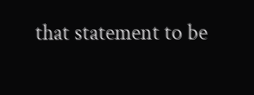that statement to be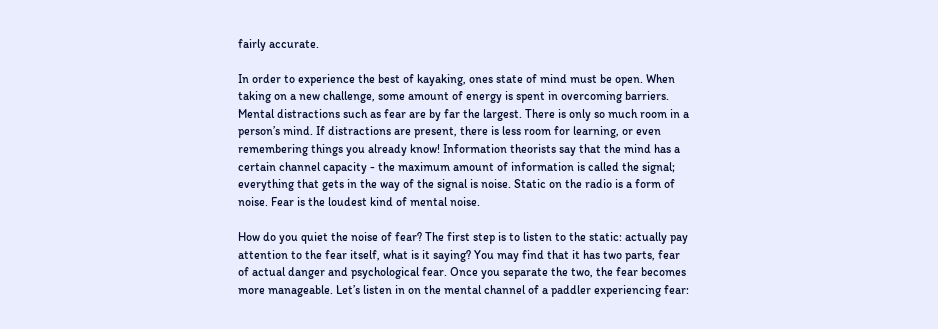fairly accurate.

In order to experience the best of kayaking, ones state of mind must be open. When taking on a new challenge, some amount of energy is spent in overcoming barriers. Mental distractions such as fear are by far the largest. There is only so much room in a person’s mind. If distractions are present, there is less room for learning, or even remembering things you already know! Information theorists say that the mind has a certain channel capacity - the maximum amount of information is called the signal; everything that gets in the way of the signal is noise. Static on the radio is a form of noise. Fear is the loudest kind of mental noise.

How do you quiet the noise of fear? The first step is to listen to the static: actually pay attention to the fear itself, what is it saying? You may find that it has two parts, fear of actual danger and psychological fear. Once you separate the two, the fear becomes more manageable. Let’s listen in on the mental channel of a paddler experiencing fear: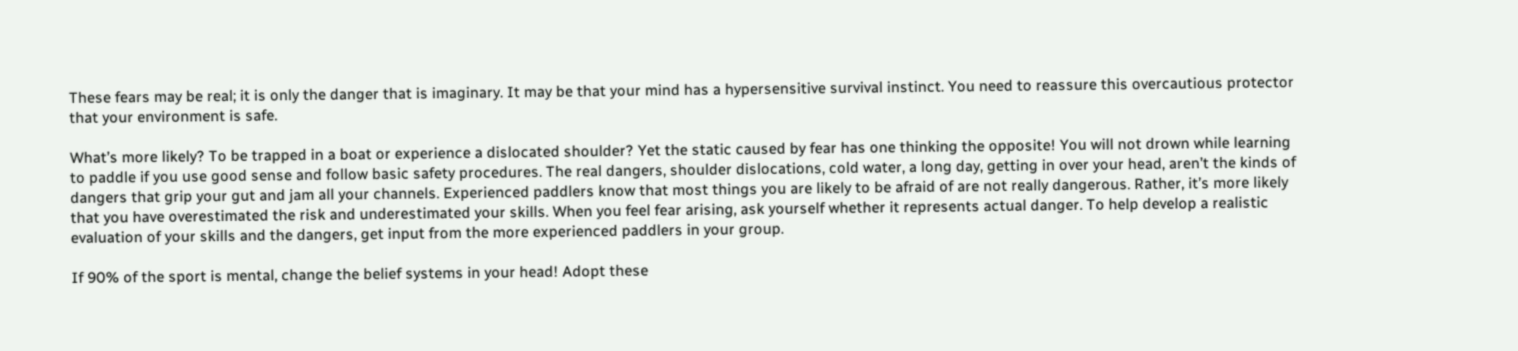These fears may be real; it is only the danger that is imaginary. It may be that your mind has a hypersensitive survival instinct. You need to reassure this overcautious protector that your environment is safe.

What’s more likely? To be trapped in a boat or experience a dislocated shoulder? Yet the static caused by fear has one thinking the opposite! You will not drown while learning to paddle if you use good sense and follow basic safety procedures. The real dangers, shoulder dislocations, cold water, a long day, getting in over your head, aren’t the kinds of dangers that grip your gut and jam all your channels. Experienced paddlers know that most things you are likely to be afraid of are not really dangerous. Rather, it’s more likely that you have overestimated the risk and underestimated your skills. When you feel fear arising, ask yourself whether it represents actual danger. To help develop a realistic evaluation of your skills and the dangers, get input from the more experienced paddlers in your group.

If 90% of the sport is mental, change the belief systems in your head! Adopt these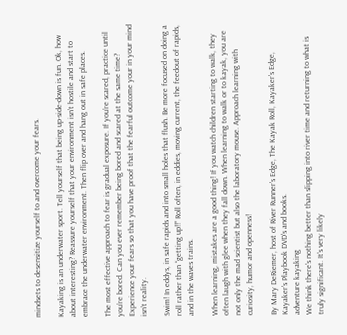mindsets to desensitize yourself to and overcome your fears.

Kayaking is an underwater sport. Tell yourself that being up-side-down is fun. Ok, how about interesting? Reassure yourself that your environment isn’t hostile and start to embrace the underwater environment. Then flip over and hang out in safe places.

The most effective approach to fear is gradual exposure. If you’re scared, practice until you’re bored. Can you ever remember being bored and scared at the same time? Experience your fears so that you have proof that the fearful outcome your in your mind isn’t reality.

Swim! In eddys, in safe rapids and into small holes that flush. Be more focused on doing a roll rather than “getting up!!” Roll often, in eddies, moving current, the feedout of rapids, and in the waves trains.

When learning, mistakes are a good thing! If you watch children starting to walk, they often laugh with glee when they fall down. When learning to walk or to kayak, you are not only the mad scientist but also the laboratory mouse. Approach learning with curiosity, humor and openness!

By Mary DeRiemer, host of River Runner's Edge, The Kayak Roll, Kayaker's Edge, Kayaker's Playbook DVD's and books.
adventure kayaking
We think there's nothing better than slipping into river time and returning to what is truly significant. It's very likely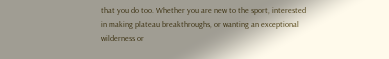that you do too. Whether you are new to the sport, interested in making plateau breakthroughs, or wanting an exceptional wilderness or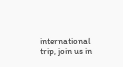international trip, join us in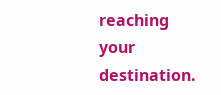reaching your destination.